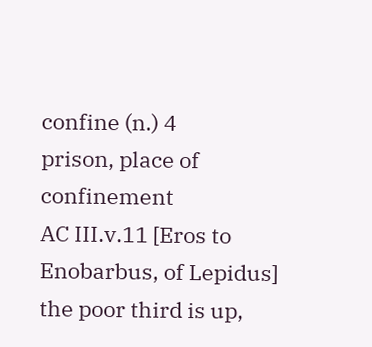confine (n.) 4
prison, place of confinement
AC III.v.11 [Eros to Enobarbus, of Lepidus] the poor third is up,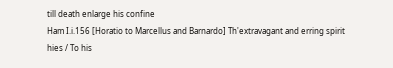till death enlarge his confine
Ham I.i.156 [Horatio to Marcellus and Barnardo] Th'extravagant and erring spirit hies / To his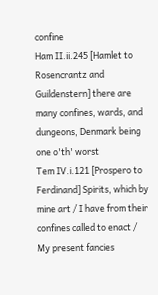confine
Ham II.ii.245 [Hamlet to Rosencrantz and Guildenstern] there are many confines, wards, and dungeons, Denmark being one o'th' worst
Tem IV.i.121 [Prospero to Ferdinand] Spirits, which by mine art / I have from their confines called to enact / My present fancies